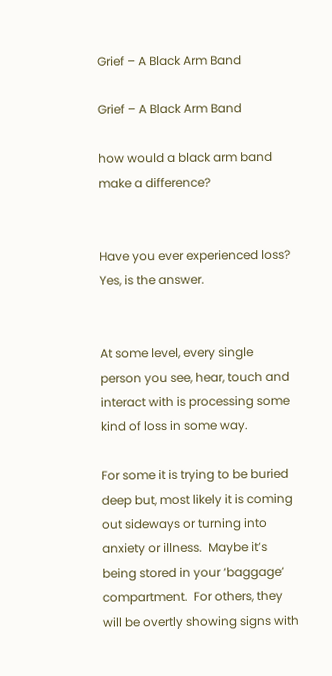Grief – A Black Arm Band

Grief – A Black Arm Band

how would a black arm band make a difference?


Have you ever experienced loss? Yes, is the answer.


At some level, every single person you see, hear, touch and interact with is processing some kind of loss in some way.

For some it is trying to be buried deep but, most likely it is coming out sideways or turning into anxiety or illness.  Maybe it’s being stored in your ‘baggage’ compartment.  For others, they will be overtly showing signs with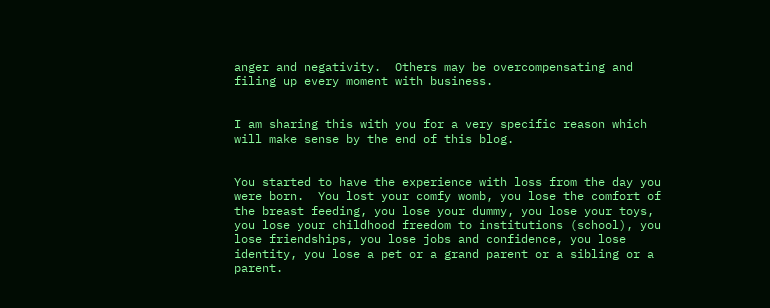anger and negativity.  Others may be overcompensating and filing up every moment with business.


I am sharing this with you for a very specific reason which will make sense by the end of this blog.


You started to have the experience with loss from the day you were born.  You lost your comfy womb, you lose the comfort of the breast feeding, you lose your dummy, you lose your toys, you lose your childhood freedom to institutions (school), you lose friendships, you lose jobs and confidence, you lose identity, you lose a pet or a grand parent or a sibling or a parent.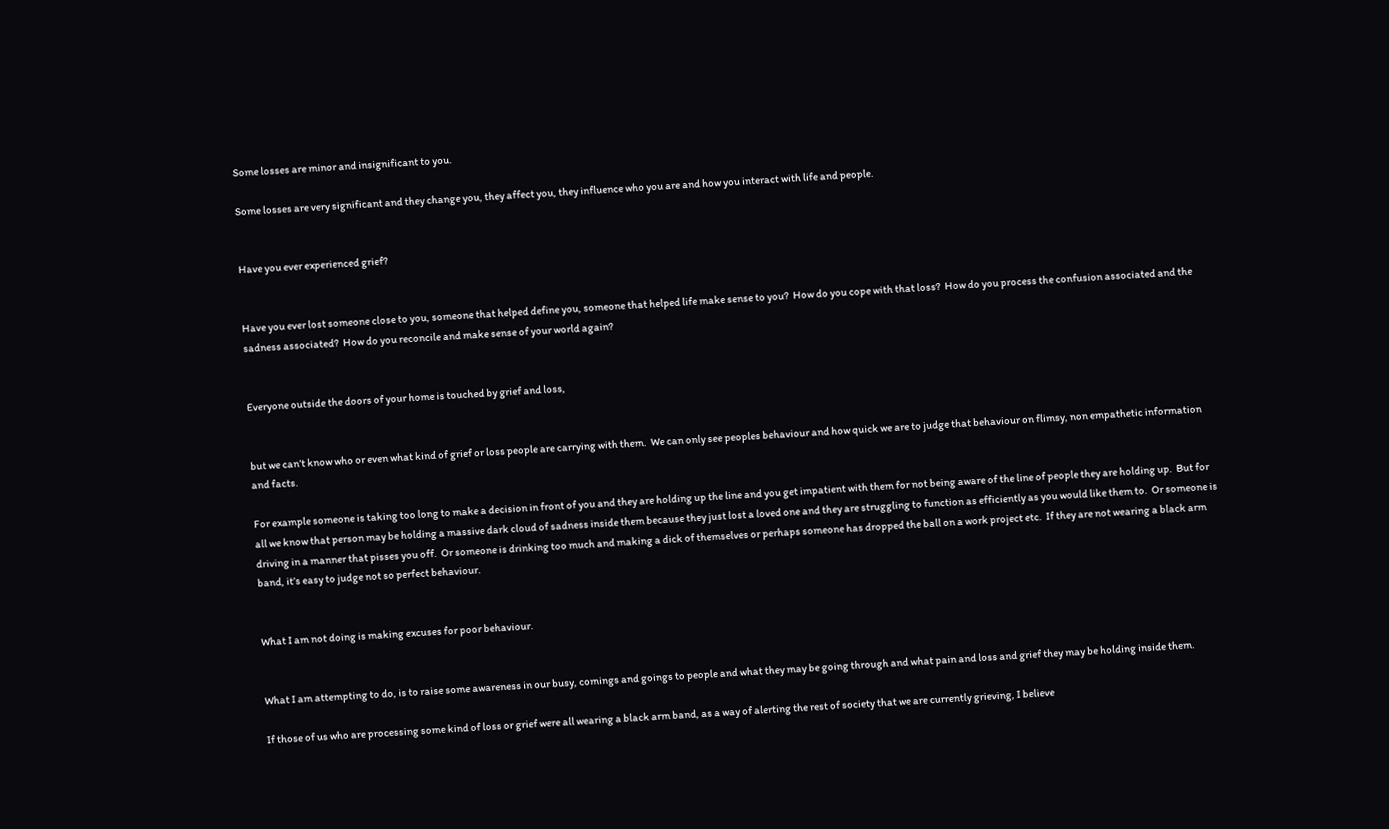Some losses are minor and insignificant to you.

Some losses are very significant and they change you, they affect you, they influence who you are and how you interact with life and people.


Have you ever experienced grief?


Have you ever lost someone close to you, someone that helped define you, someone that helped life make sense to you?  How do you cope with that loss?  How do you process the confusion associated and the sadness associated?  How do you reconcile and make sense of your world again?


Everyone outside the doors of your home is touched by grief and loss,


but we can’t know who or even what kind of grief or loss people are carrying with them.  We can only see peoples behaviour and how quick we are to judge that behaviour on flimsy, non empathetic information and facts.

For example someone is taking too long to make a decision in front of you and they are holding up the line and you get impatient with them for not being aware of the line of people they are holding up.  But for all we know that person may be holding a massive dark cloud of sadness inside them because they just lost a loved one and they are struggling to function as efficiently as you would like them to.  Or someone is driving in a manner that pisses you off.  Or someone is drinking too much and making a dick of themselves or perhaps someone has dropped the ball on a work project etc.  If they are not wearing a black arm band, it’s easy to judge not so perfect behaviour.


What I am not doing is making excuses for poor behaviour.


What I am attempting to do, is to raise some awareness in our busy, comings and goings to people and what they may be going through and what pain and loss and grief they may be holding inside them.

If those of us who are processing some kind of loss or grief were all wearing a black arm band, as a way of alerting the rest of society that we are currently grieving, I believe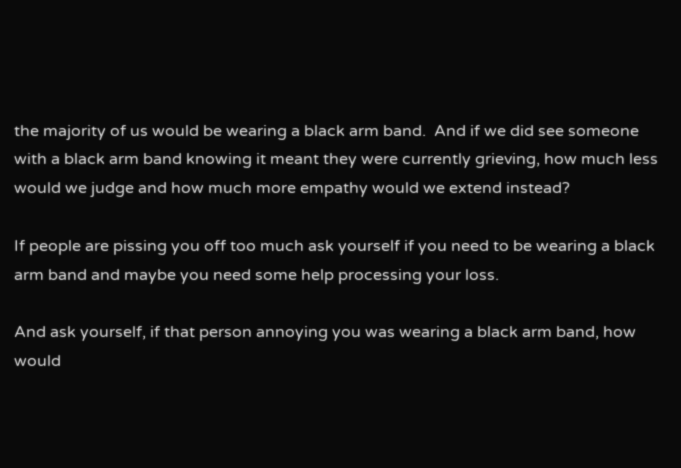the majority of us would be wearing a black arm band.  And if we did see someone with a black arm band knowing it meant they were currently grieving, how much less would we judge and how much more empathy would we extend instead?

If people are pissing you off too much ask yourself if you need to be wearing a black arm band and maybe you need some help processing your loss.

And ask yourself, if that person annoying you was wearing a black arm band, how would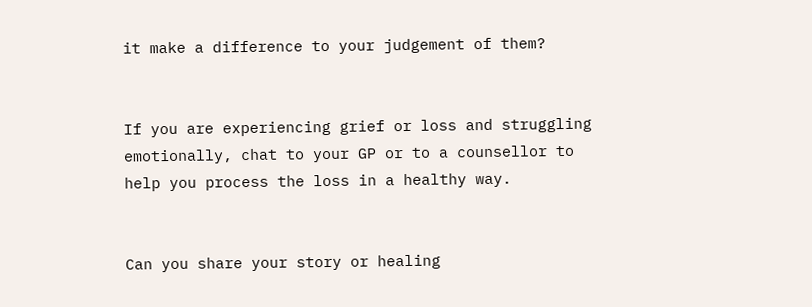it make a difference to your judgement of them?


If you are experiencing grief or loss and struggling emotionally, chat to your GP or to a counsellor to help you process the loss in a healthy way.


Can you share your story or healing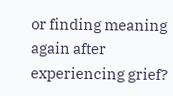or finding meaning again after experiencing grief?